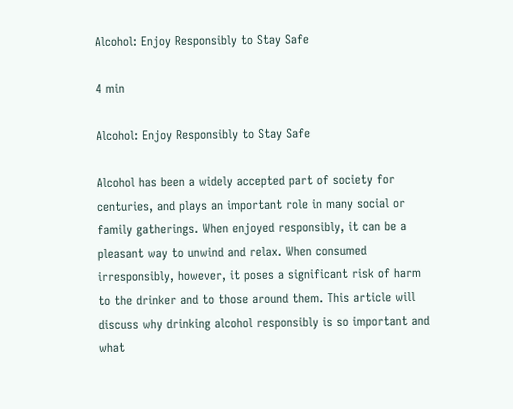Alcohol: Enjoy Responsibly to Stay Safe

4 min

Alcohol: Enjoy Responsibly to Stay Safe

Alcohol has been a widely accepted part of society for centuries, and plays an important role in many social or family gatherings. When enjoyed responsibly, it can be a pleasant way to unwind and relax. When consumed irresponsibly, however, it poses a significant risk of harm to the drinker and to those around them. This article will discuss why drinking alcohol responsibly is so important and what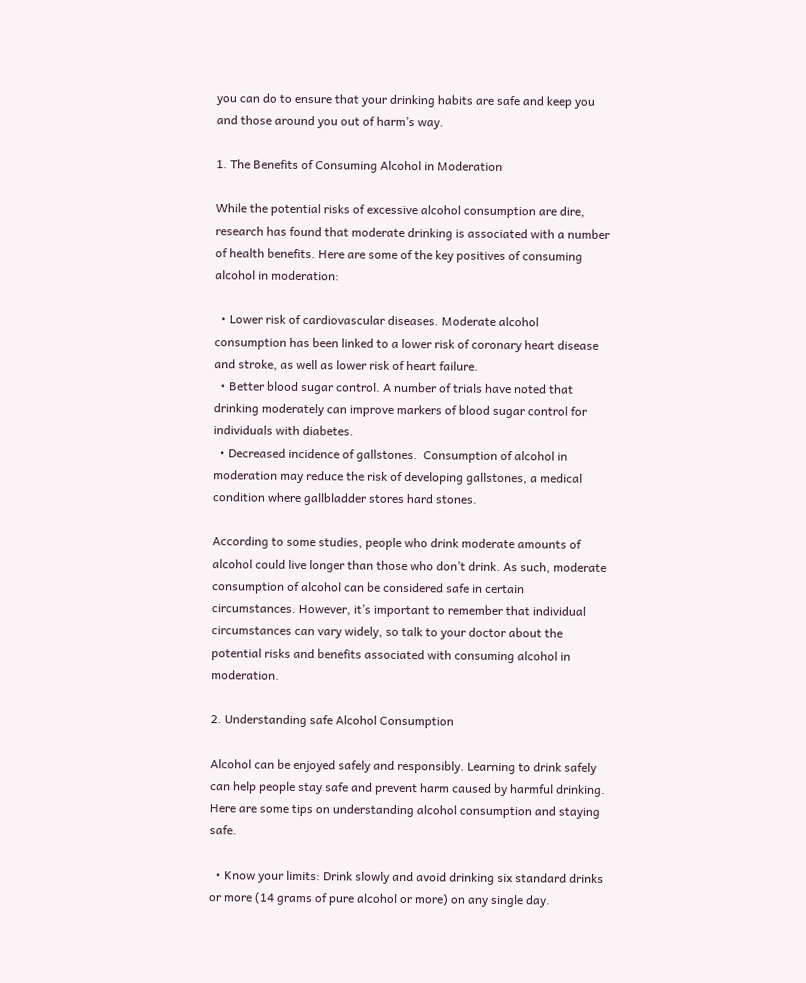you can do to ensure that your drinking habits are safe and keep you and those around you out of harm’s way.

1. The Benefits of Consuming Alcohol in Moderation

While the potential risks of excessive alcohol consumption are dire, research has found that moderate drinking is associated with a number of health benefits. Here are some of the key positives of consuming alcohol in moderation:

  • Lower risk of cardiovascular diseases. Moderate alcohol consumption has been linked to a lower risk of coronary heart disease and stroke, as well as lower risk of heart failure.
  • Better blood sugar control. A number of trials have noted that drinking moderately can improve markers of blood sugar control for individuals with diabetes.
  • Decreased incidence of gallstones.  Consumption of alcohol in moderation may reduce the risk of developing gallstones, a medical condition where gallbladder stores hard stones.

According to some studies, people who drink moderate amounts of alcohol could live longer than those who don’t drink. As such, moderate consumption of alcohol can be considered safe in certain circumstances. However, it’s important to remember that individual circumstances can vary widely, so talk to your doctor about the potential risks and benefits associated with consuming alcohol in moderation.

2. Understanding safe Alcohol Consumption

Alcohol can be enjoyed safely and responsibly. Learning to drink safely can help people stay safe and prevent harm caused by harmful drinking. Here are some tips on understanding alcohol consumption and staying safe.

  • Know your limits: Drink slowly and avoid drinking six standard drinks or more (14 grams of pure alcohol or more) on any single day.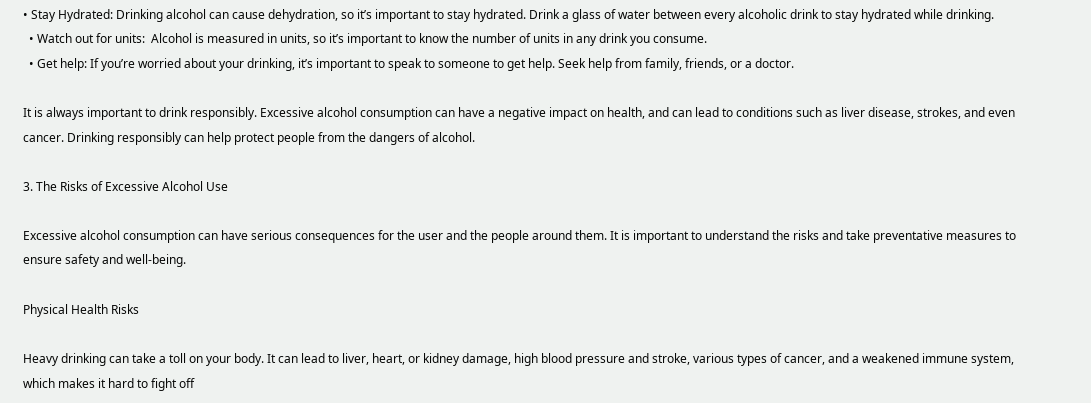• Stay Hydrated: Drinking alcohol can cause dehydration, so it’s important to stay hydrated. Drink a glass of water between every alcoholic drink to stay hydrated while drinking.
  • Watch out for units:  Alcohol is measured in units, so it’s important to know the number of units in any drink you consume.
  • Get help: If you’re worried about your drinking, it’s important to speak to someone to get help. Seek help from family, friends, or a doctor.

It is always important to drink responsibly. Excessive alcohol consumption can have a negative impact on health, and can lead to conditions such as liver disease, strokes, and even cancer. Drinking responsibly can help protect people from the dangers of alcohol.

3. The Risks of Excessive Alcohol Use

Excessive alcohol consumption can have serious consequences for the user and the people around them. It is important to understand the risks and take preventative measures to ensure safety and well-being.

Physical Health Risks

Heavy drinking can take a toll on your body. It can lead to liver, heart, or kidney damage, high blood pressure and stroke, various types of cancer, and a weakened immune system, which makes it hard to fight off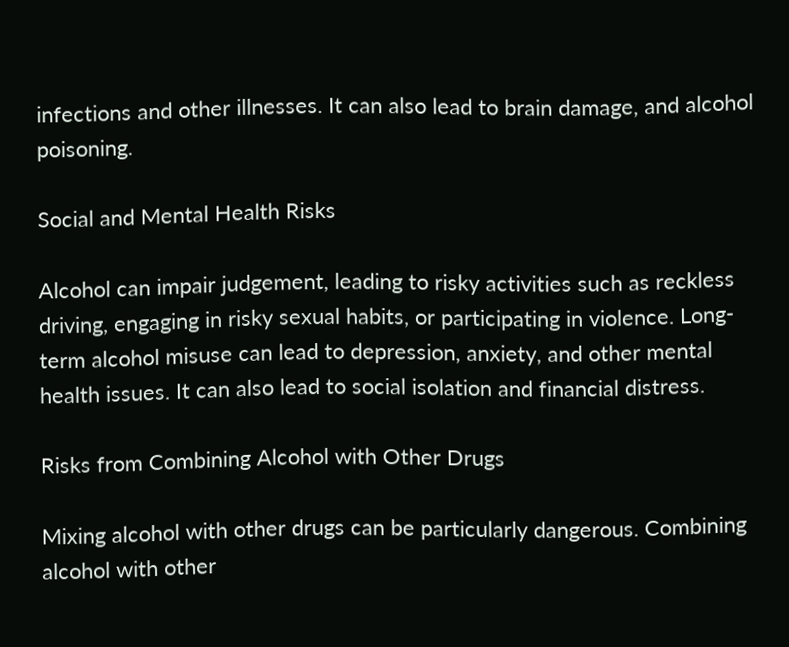infections and other illnesses. It can also lead to brain damage, and alcohol poisoning.

Social and Mental Health Risks

Alcohol can impair judgement, leading to risky activities such as reckless driving, engaging in risky sexual habits, or participating in violence. Long-term alcohol misuse can lead to depression, anxiety, and other mental health issues. It can also lead to social isolation and financial distress.

Risks from Combining Alcohol with Other Drugs

Mixing alcohol with other drugs can be particularly dangerous. Combining alcohol with other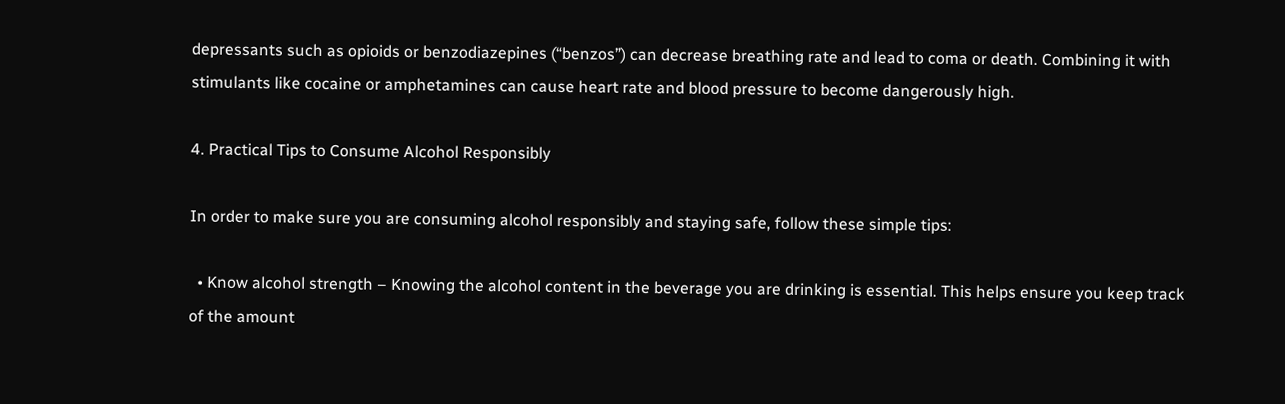depressants such as opioids or benzodiazepines (“benzos”) can decrease breathing rate and lead to coma or death. Combining it with stimulants like cocaine or amphetamines can cause heart rate and blood pressure to become dangerously high.

4. Practical Tips to Consume Alcohol Responsibly

In order to make sure you are consuming alcohol responsibly and staying safe, follow these simple tips:

  • Know alcohol strength – Knowing the alcohol content in the beverage you are drinking is essential. This helps ensure you keep track of the amount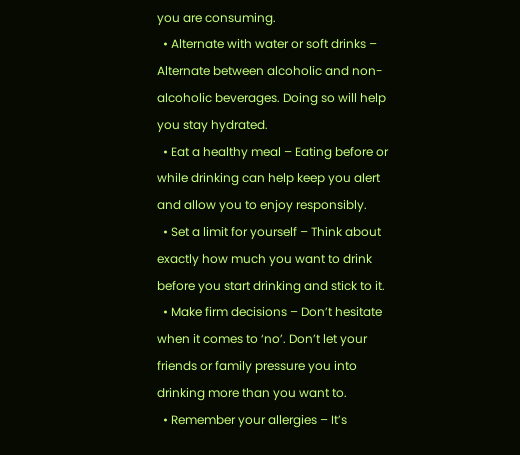you are consuming.
  • Alternate with water or soft drinks – Alternate between alcoholic and non-alcoholic beverages. Doing so will help you stay hydrated.
  • Eat a healthy meal – Eating before or while drinking can help keep you alert and allow you to enjoy responsibly.
  • Set a limit for yourself – Think about exactly how much you want to drink before you start drinking and stick to it.
  • Make firm decisions – Don’t hesitate when it comes to ‘no’. Don’t let your friends or family pressure you into drinking more than you want to.
  • Remember your allergies – It’s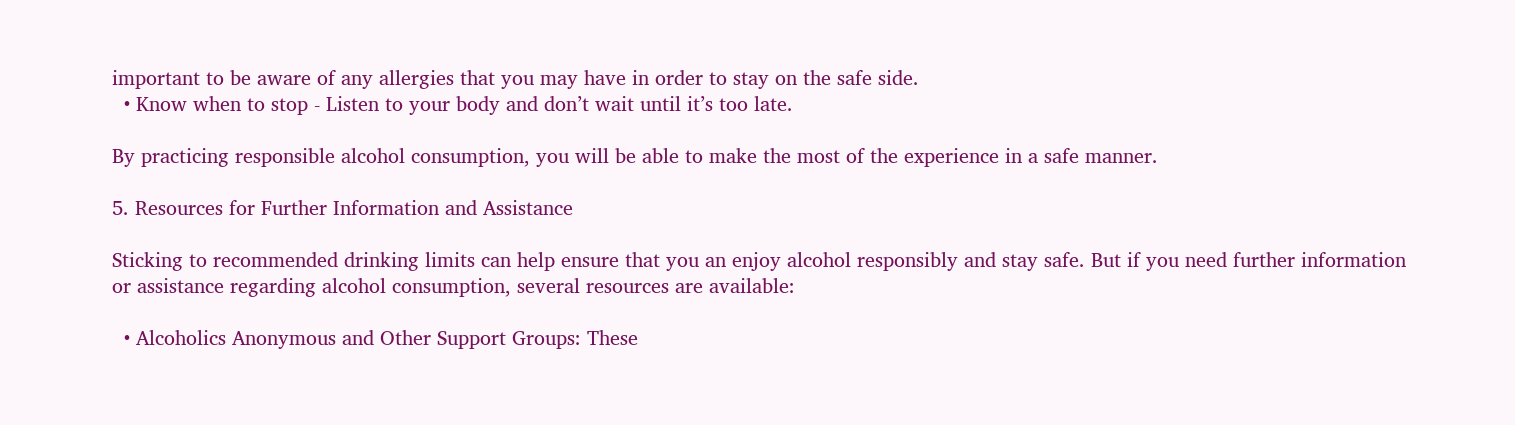important to be aware of any allergies that you may have in order to stay on the safe side.
  • Know when to stop - Listen to your body and don’t wait until it’s too late.

By practicing responsible alcohol consumption, you will be able to make the most of the experience in a safe manner.

5. Resources for Further Information and Assistance

Sticking to recommended drinking limits can help ensure that you an enjoy alcohol responsibly and stay safe. But if you need further information or assistance regarding alcohol consumption, several resources are available:

  • Alcoholics Anonymous and Other Support Groups: These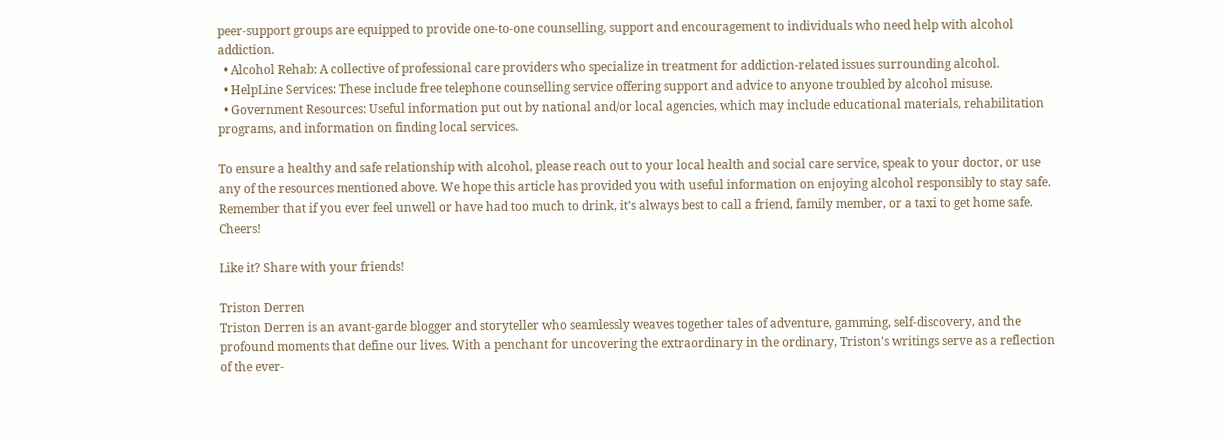peer-support groups are equipped to provide one-to-one counselling, support and encouragement to individuals who need help with alcohol addiction.
  • Alcohol Rehab: A collective of professional care providers who specialize in treatment for addiction-related issues surrounding alcohol.
  • HelpLine Services: These include free telephone counselling service offering support and advice to anyone troubled by alcohol misuse.
  • Government Resources: Useful information put out by national and/or local agencies, which may include educational materials, rehabilitation programs, and information on finding local services.

To ensure a healthy and safe relationship with alcohol, please reach out to your local health and social care service, speak to your doctor, or use any of the resources mentioned above. We hope this article has provided you with useful information on enjoying alcohol responsibly to stay safe. Remember that if you ever feel unwell or have had too much to drink, it’s always best to call a friend, family member, or a taxi to get home safe. Cheers!

Like it? Share with your friends!

Triston Derren
Triston Derren is an avant-garde blogger and storyteller who seamlessly weaves together tales of adventure, gamming, self-discovery, and the profound moments that define our lives. With a penchant for uncovering the extraordinary in the ordinary, Triston's writings serve as a reflection of the ever-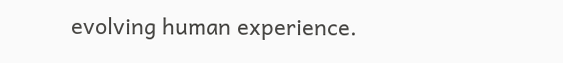evolving human experience.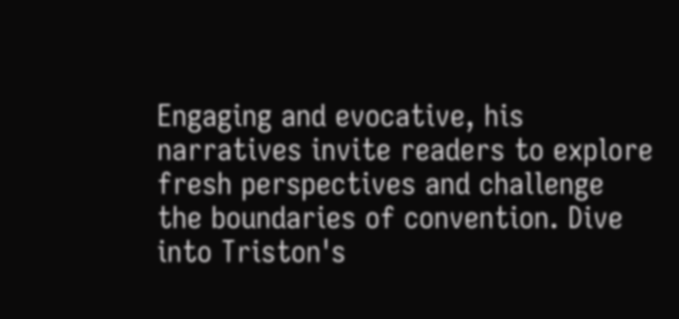Engaging and evocative, his narratives invite readers to explore fresh perspectives and challenge the boundaries of convention. Dive into Triston's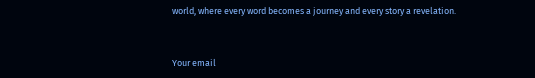world, where every word becomes a journey and every story a revelation.


Your email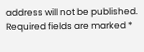address will not be published. Required fields are marked *